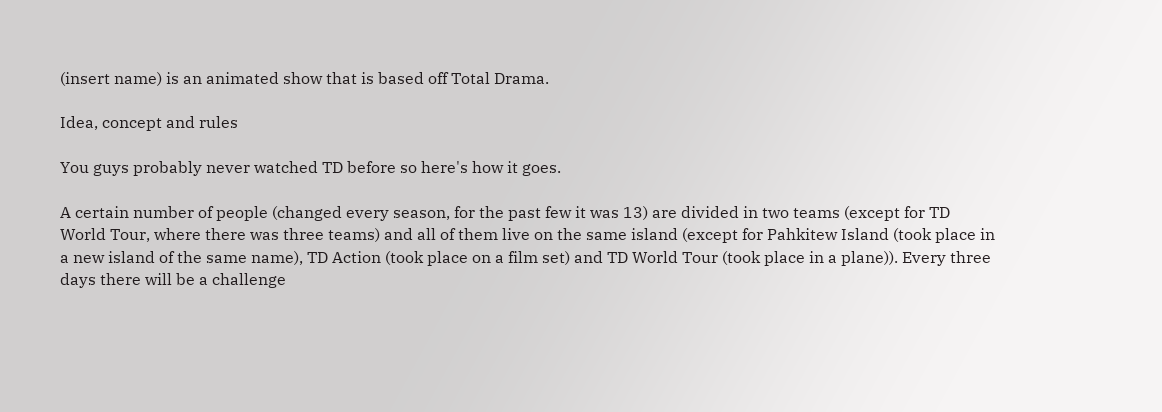(insert name) is an animated show that is based off Total Drama.

Idea, concept and rules

You guys probably never watched TD before so here's how it goes.

A certain number of people (changed every season, for the past few it was 13) are divided in two teams (except for TD World Tour, where there was three teams) and all of them live on the same island (except for Pahkitew Island (took place in a new island of the same name), TD Action (took place on a film set) and TD World Tour (took place in a plane)). Every three days there will be a challenge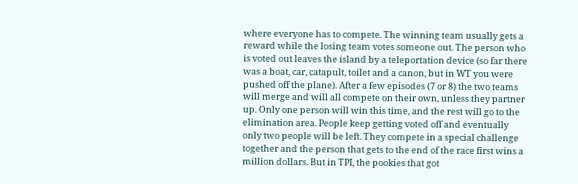where everyone has to compete. The winning team usually gets a reward while the losing team votes someone out. The person who is voted out leaves the island by a teleportation device (so far there was a boat, car, catapult, toilet and a canon, but in WT you were pushed off the plane). After a few episodes (7 or 8) the two teams will merge and will all compete on their own, unless they partner up. Only one person will win this time, and the rest will go to the elimination area. People keep getting voted off and eventually only two people will be left. They compete in a special challenge together and the person that gets to the end of the race first wins a million dollars. But in TPI, the pookies that got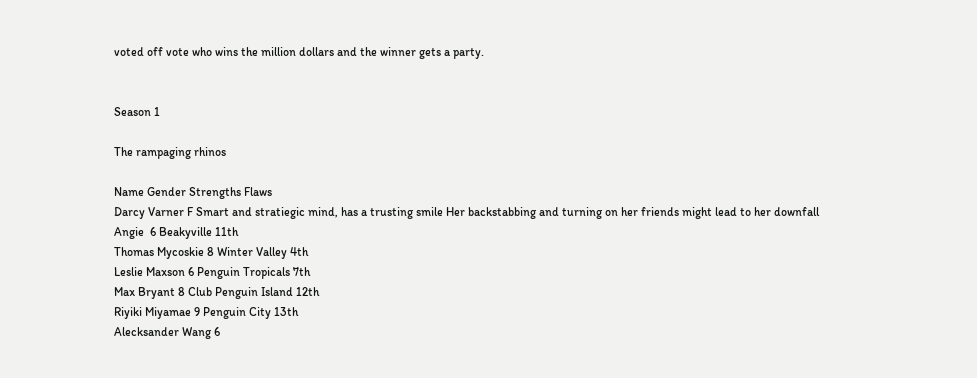voted off vote who wins the million dollars and the winner gets a party.


Season 1

The rampaging rhinos

Name Gender Strengths Flaws
Darcy Varner F Smart and stratiegic mind, has a trusting smile Her backstabbing and turning on her friends might lead to her downfall
Angie  6 Beakyville 11th
Thomas Mycoskie 8 Winter Valley 4th
Leslie Maxson 6 Penguin Tropicals 7th
Max Bryant 8 Club Penguin Island 12th
Riyiki Miyamae 9 Penguin City 13th
Alecksander Wang 6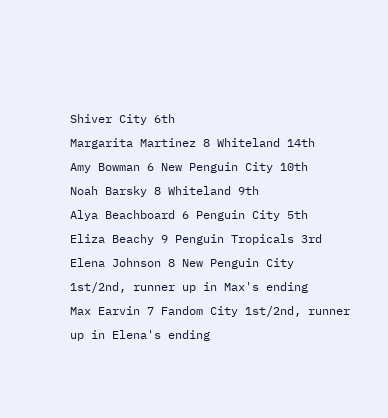Shiver City 6th
Margarita Martinez 8 Whiteland 14th
Amy Bowman 6 New Penguin City 10th
Noah Barsky 8 Whiteland 9th
Alya Beachboard 6 Penguin City 5th
Eliza Beachy 9 Penguin Tropicals 3rd
Elena Johnson 8 New Penguin City 1st/2nd, runner up in Max's ending
Max Earvin 7 Fandom City 1st/2nd, runner up in Elena's ending